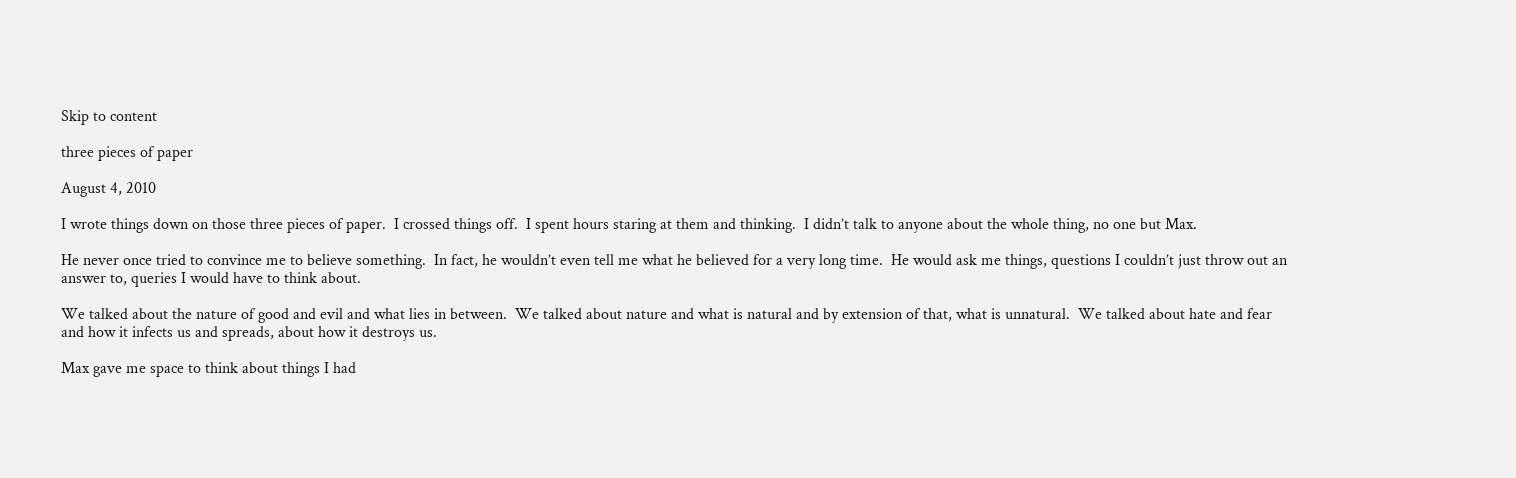Skip to content

three pieces of paper

August 4, 2010

I wrote things down on those three pieces of paper.  I crossed things off.  I spent hours staring at them and thinking.  I didn’t talk to anyone about the whole thing, no one but Max.

He never once tried to convince me to believe something.  In fact, he wouldn’t even tell me what he believed for a very long time.  He would ask me things, questions I couldn’t just throw out an answer to, queries I would have to think about.

We talked about the nature of good and evil and what lies in between.  We talked about nature and what is natural and by extension of that, what is unnatural.  We talked about hate and fear and how it infects us and spreads, about how it destroys us.

Max gave me space to think about things I had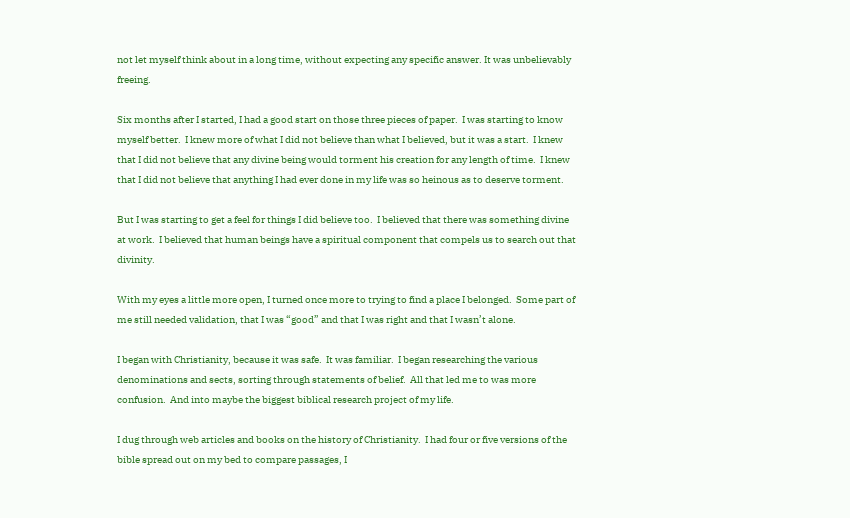not let myself think about in a long time, without expecting any specific answer. It was unbelievably freeing.

Six months after I started, I had a good start on those three pieces of paper.  I was starting to know myself better.  I knew more of what I did not believe than what I believed, but it was a start.  I knew that I did not believe that any divine being would torment his creation for any length of time.  I knew that I did not believe that anything I had ever done in my life was so heinous as to deserve torment.

But I was starting to get a feel for things I did believe too.  I believed that there was something divine at work.  I believed that human beings have a spiritual component that compels us to search out that divinity.

With my eyes a little more open, I turned once more to trying to find a place I belonged.  Some part of me still needed validation, that I was “good” and that I was right and that I wasn’t alone.

I began with Christianity, because it was safe.  It was familiar.  I began researching the various denominations and sects, sorting through statements of belief.  All that led me to was more confusion.  And into maybe the biggest biblical research project of my life.

I dug through web articles and books on the history of Christianity.  I had four or five versions of the bible spread out on my bed to compare passages, I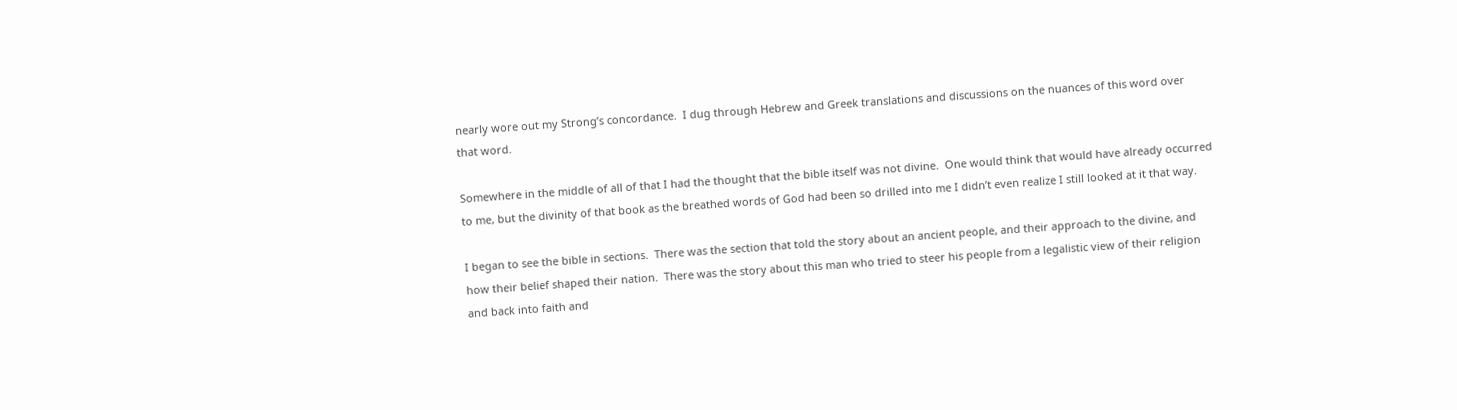nearly wore out my Strong’s concordance.  I dug through Hebrew and Greek translations and discussions on the nuances of this word over that word.

Somewhere in the middle of all of that I had the thought that the bible itself was not divine.  One would think that would have already occurred to me, but the divinity of that book as the breathed words of God had been so drilled into me I didn’t even realize I still looked at it that way.

I began to see the bible in sections.  There was the section that told the story about an ancient people, and their approach to the divine, and how their belief shaped their nation.  There was the story about this man who tried to steer his people from a legalistic view of their religion and back into faith and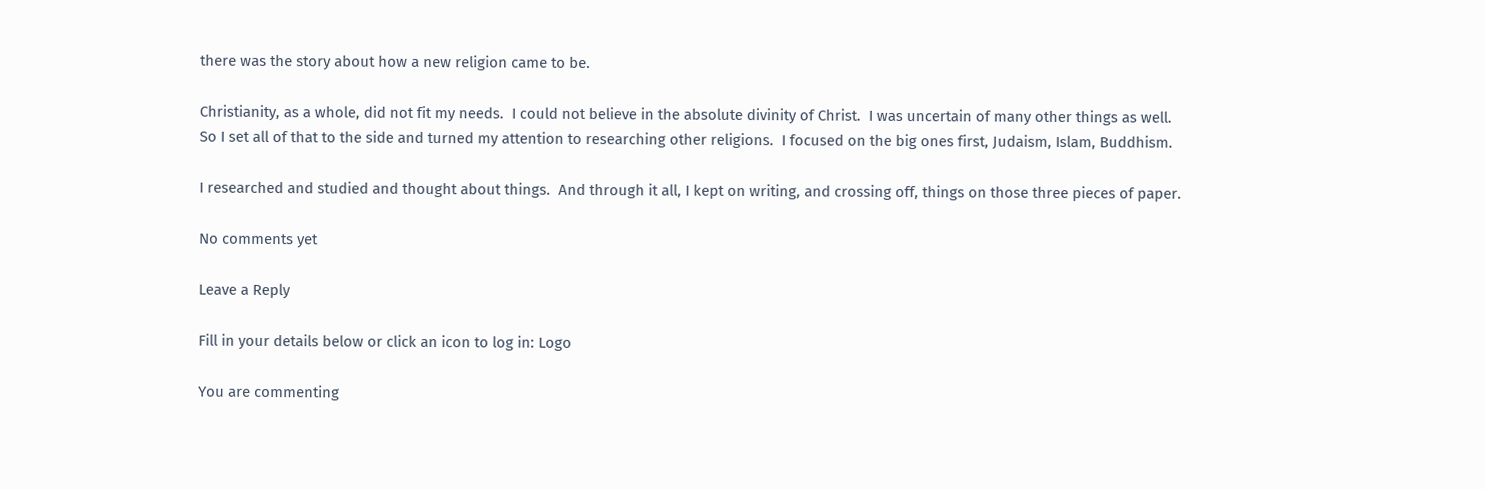there was the story about how a new religion came to be.

Christianity, as a whole, did not fit my needs.  I could not believe in the absolute divinity of Christ.  I was uncertain of many other things as well.  So I set all of that to the side and turned my attention to researching other religions.  I focused on the big ones first, Judaism, Islam, Buddhism.

I researched and studied and thought about things.  And through it all, I kept on writing, and crossing off, things on those three pieces of paper.

No comments yet

Leave a Reply

Fill in your details below or click an icon to log in: Logo

You are commenting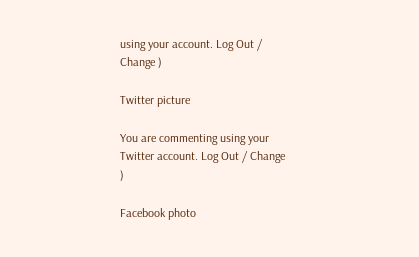using your account. Log Out / Change )

Twitter picture

You are commenting using your Twitter account. Log Out / Change )

Facebook photo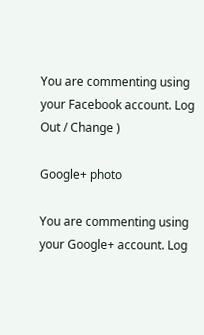You are commenting using your Facebook account. Log Out / Change )

Google+ photo

You are commenting using your Google+ account. Log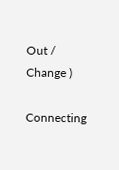Out / Change )

Connecting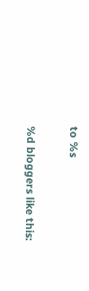to %s

%d bloggers like this: